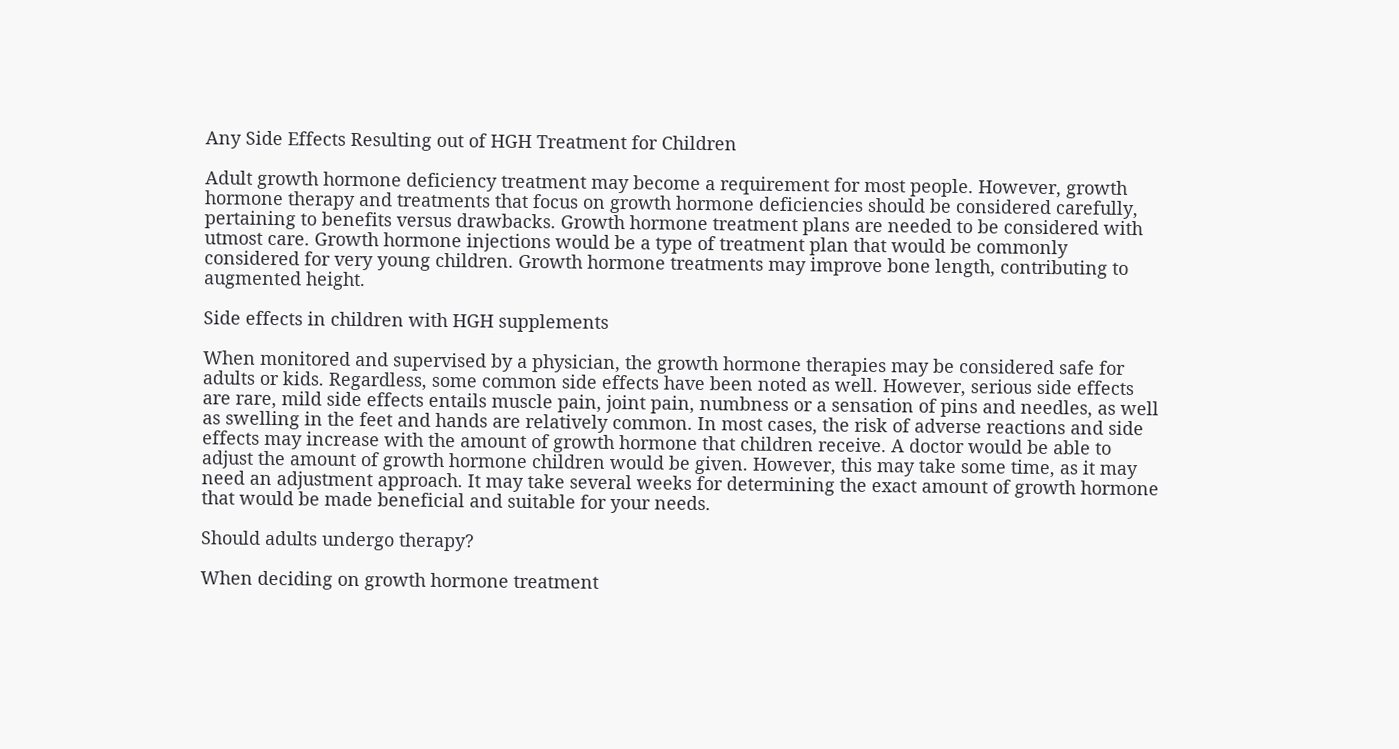Any Side Effects Resulting out of HGH Treatment for Children

Adult growth hormone deficiency treatment may become a requirement for most people. However, growth hormone therapy and treatments that focus on growth hormone deficiencies should be considered carefully, pertaining to benefits versus drawbacks. Growth hormone treatment plans are needed to be considered with utmost care. Growth hormone injections would be a type of treatment plan that would be commonly considered for very young children. Growth hormone treatments may improve bone length, contributing to augmented height.

Side effects in children with HGH supplements

When monitored and supervised by a physician, the growth hormone therapies may be considered safe for adults or kids. Regardless, some common side effects have been noted as well. However, serious side effects are rare, mild side effects entails muscle pain, joint pain, numbness or a sensation of pins and needles, as well as swelling in the feet and hands are relatively common. In most cases, the risk of adverse reactions and side effects may increase with the amount of growth hormone that children receive. A doctor would be able to adjust the amount of growth hormone children would be given. However, this may take some time, as it may need an adjustment approach. It may take several weeks for determining the exact amount of growth hormone that would be made beneficial and suitable for your needs.

Should adults undergo therapy?

When deciding on growth hormone treatment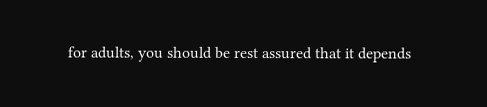for adults, you should be rest assured that it depends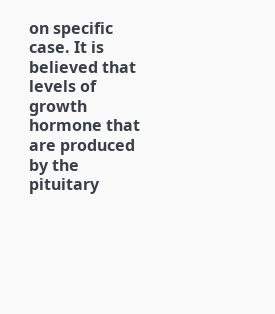on specific case. It is believed that levels of growth hormone that are produced by the pituitary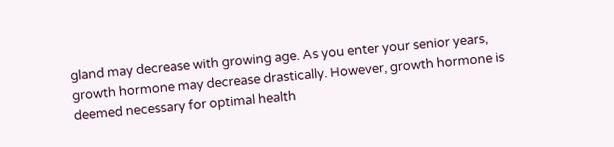gland may decrease with growing age. As you enter your senior years, growth hormone may decrease drastically. However, growth hormone is deemed necessary for optimal health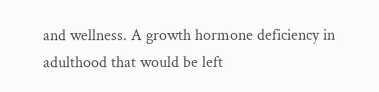and wellness. A growth hormone deficiency in adulthood that would be left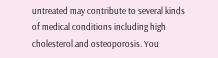untreated may contribute to several kinds of medical conditions including high cholesterol and osteoporosis. You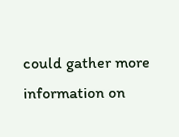could gather more information on